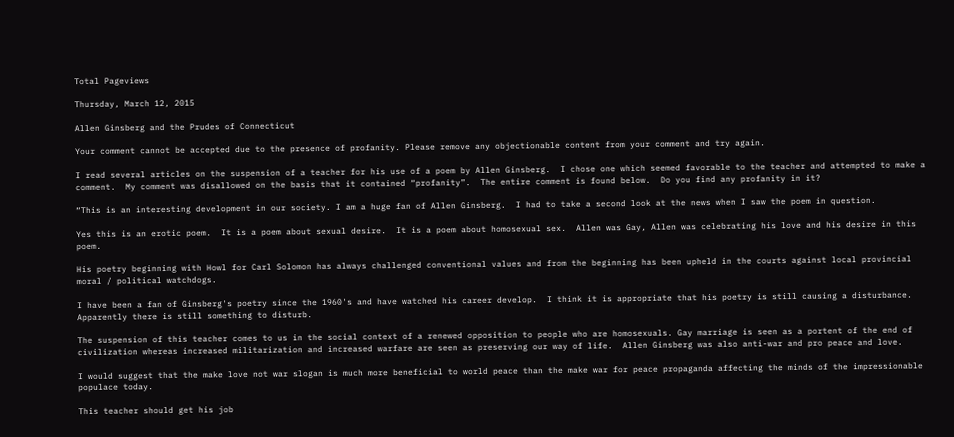Total Pageviews

Thursday, March 12, 2015

Allen Ginsberg and the Prudes of Connecticut

Your comment cannot be accepted due to the presence of profanity. Please remove any objectionable content from your comment and try again.

I read several articles on the suspension of a teacher for his use of a poem by Allen Ginsberg.  I chose one which seemed favorable to the teacher and attempted to make a comment.  My comment was disallowed on the basis that it contained “profanity”.  The entire comment is found below.  Do you find any profanity in it?

“This is an interesting development in our society. I am a huge fan of Allen Ginsberg.  I had to take a second look at the news when I saw the poem in question.

Yes this is an erotic poem.  It is a poem about sexual desire.  It is a poem about homosexual sex.  Allen was Gay, Allen was celebrating his love and his desire in this poem.

His poetry beginning with Howl for Carl Solomon has always challenged conventional values and from the beginning has been upheld in the courts against local provincial moral / political watchdogs.

I have been a fan of Ginsberg's poetry since the 1960's and have watched his career develop.  I think it is appropriate that his poetry is still causing a disturbance.  Apparently there is still something to disturb.

The suspension of this teacher comes to us in the social context of a renewed opposition to people who are homosexuals. Gay marriage is seen as a portent of the end of civilization whereas increased militarization and increased warfare are seen as preserving our way of life.  Allen Ginsberg was also anti-war and pro peace and love.

I would suggest that the make love not war slogan is much more beneficial to world peace than the make war for peace propaganda affecting the minds of the impressionable populace today.

This teacher should get his job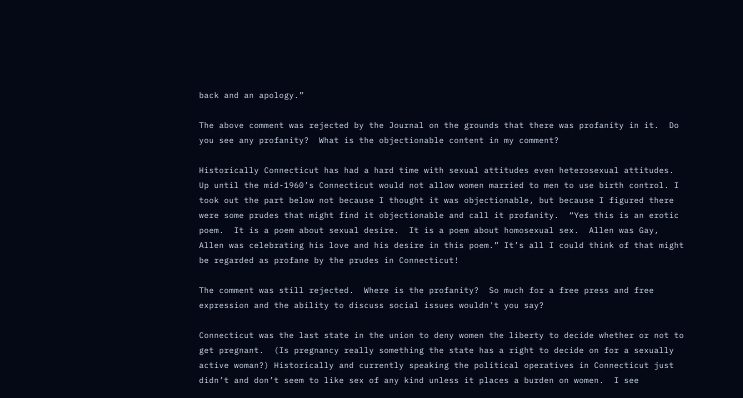back and an apology.”

The above comment was rejected by the Journal on the grounds that there was profanity in it.  Do you see any profanity?  What is the objectionable content in my comment?

Historically Connecticut has had a hard time with sexual attitudes even heterosexual attitudes. Up until the mid-1960’s Connecticut would not allow women married to men to use birth control. I took out the part below not because I thought it was objectionable, but because I figured there were some prudes that might find it objectionable and call it profanity.  “Yes this is an erotic poem.  It is a poem about sexual desire.  It is a poem about homosexual sex.  Allen was Gay, Allen was celebrating his love and his desire in this poem.” It’s all I could think of that might be regarded as profane by the prudes in Connecticut!

The comment was still rejected.  Where is the profanity?  So much for a free press and free expression and the ability to discuss social issues wouldn't you say?

Connecticut was the last state in the union to deny women the liberty to decide whether or not to get pregnant.  (Is pregnancy really something the state has a right to decide on for a sexually active woman?) Historically and currently speaking the political operatives in Connecticut just didn’t and don’t seem to like sex of any kind unless it places a burden on women.  I see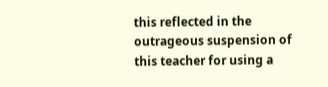this reflected in the outrageous suspension of this teacher for using a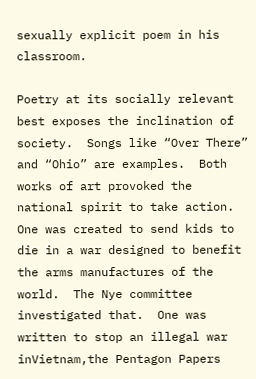sexually explicit poem in his classroom.

Poetry at its socially relevant best exposes the inclination of society.  Songs like “Over There”  and “Ohio” are examples.  Both works of art provoked the national spirit to take action.  One was created to send kids to die in a war designed to benefit the arms manufactures of the world.  The Nye committee investigated that.  One was written to stop an illegal war inVietnam,the Pentagon Papers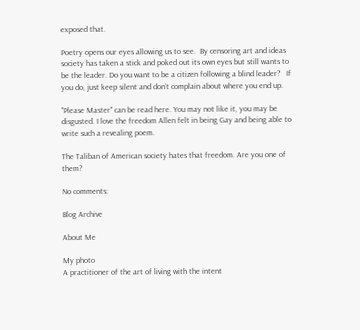exposed that.

Poetry opens our eyes allowing us to see.  By censoring art and ideas society has taken a stick and poked out its own eyes but still wants to be the leader. Do you want to be a citizen following a blind leader?   If you do, just keep silent and don’t complain about where you end up.

"Please Master" can be read here. You may not like it, you may be disgusted. I love the freedom Allen felt in being Gay and being able to write such a revealing poem.

The Taliban of American society hates that freedom. Are you one of them?

No comments:

Blog Archive

About Me

My photo
A practitioner of the art of living with the intent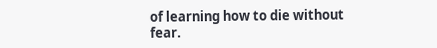of learning how to die without fear.